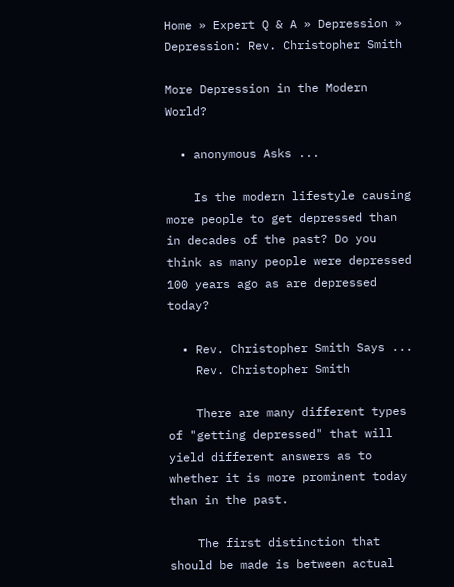Home » Expert Q & A » Depression » Depression: Rev. Christopher Smith

More Depression in the Modern World?

  • anonymous Asks ...

    Is the modern lifestyle causing more people to get depressed than in decades of the past? Do you think as many people were depressed 100 years ago as are depressed today?

  • Rev. Christopher Smith Says ...
    Rev. Christopher Smith

    There are many different types of "getting depressed" that will yield different answers as to whether it is more prominent today than in the past.

    The first distinction that should be made is between actual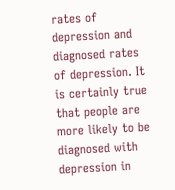rates of depression and diagnosed rates of depression. It is certainly true that people are more likely to be diagnosed with depression in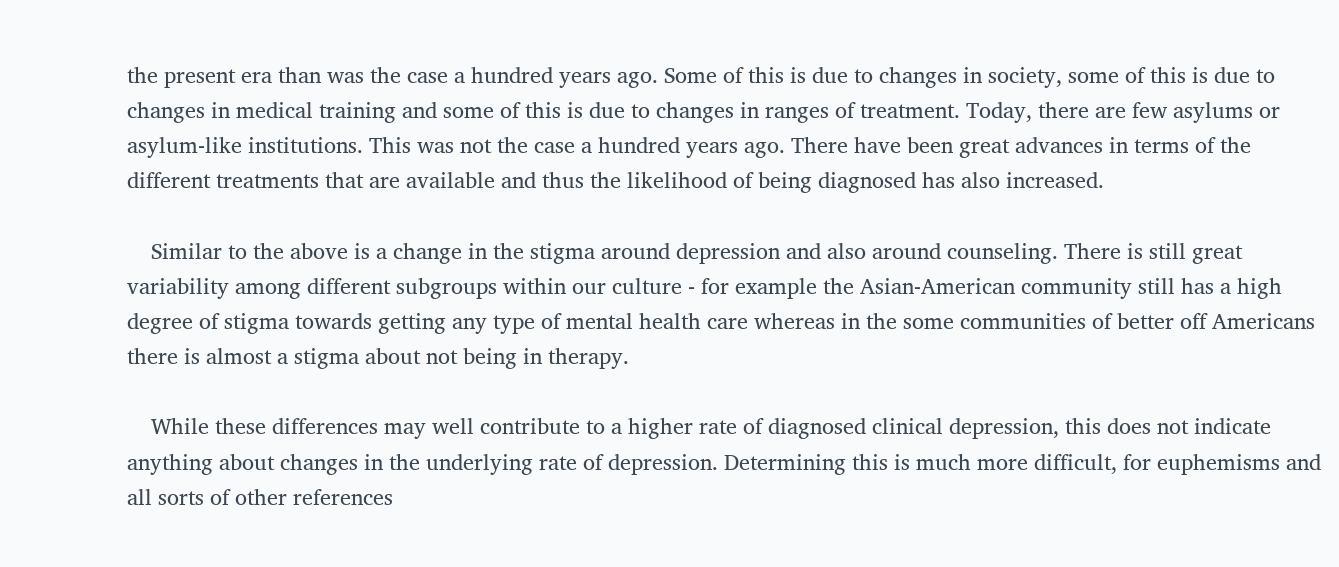the present era than was the case a hundred years ago. Some of this is due to changes in society, some of this is due to changes in medical training and some of this is due to changes in ranges of treatment. Today, there are few asylums or asylum-like institutions. This was not the case a hundred years ago. There have been great advances in terms of the different treatments that are available and thus the likelihood of being diagnosed has also increased.

    Similar to the above is a change in the stigma around depression and also around counseling. There is still great variability among different subgroups within our culture - for example the Asian-American community still has a high degree of stigma towards getting any type of mental health care whereas in the some communities of better off Americans there is almost a stigma about not being in therapy.

    While these differences may well contribute to a higher rate of diagnosed clinical depression, this does not indicate anything about changes in the underlying rate of depression. Determining this is much more difficult, for euphemisms and all sorts of other references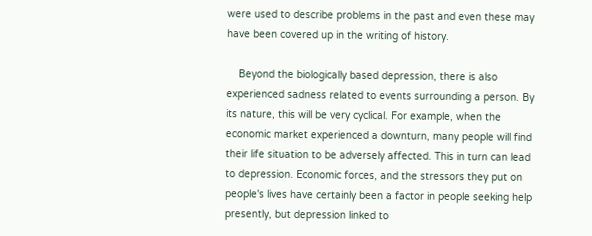were used to describe problems in the past and even these may have been covered up in the writing of history.

    Beyond the biologically based depression, there is also experienced sadness related to events surrounding a person. By its nature, this will be very cyclical. For example, when the economic market experienced a downturn, many people will find their life situation to be adversely affected. This in turn can lead to depression. Economic forces, and the stressors they put on people's lives have certainly been a factor in people seeking help presently, but depression linked to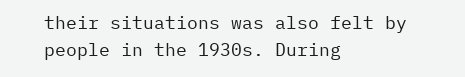their situations was also felt by people in the 1930s. During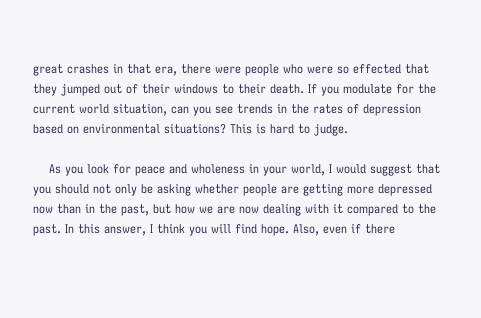great crashes in that era, there were people who were so effected that they jumped out of their windows to their death. If you modulate for the current world situation, can you see trends in the rates of depression based on environmental situations? This is hard to judge.

    As you look for peace and wholeness in your world, I would suggest that you should not only be asking whether people are getting more depressed now than in the past, but how we are now dealing with it compared to the past. In this answer, I think you will find hope. Also, even if there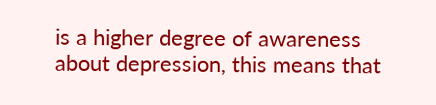is a higher degree of awareness about depression, this means that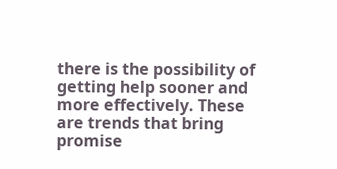there is the possibility of getting help sooner and more effectively. These are trends that bring promise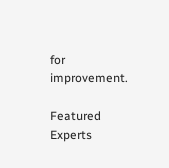for improvement.

Featured Experts